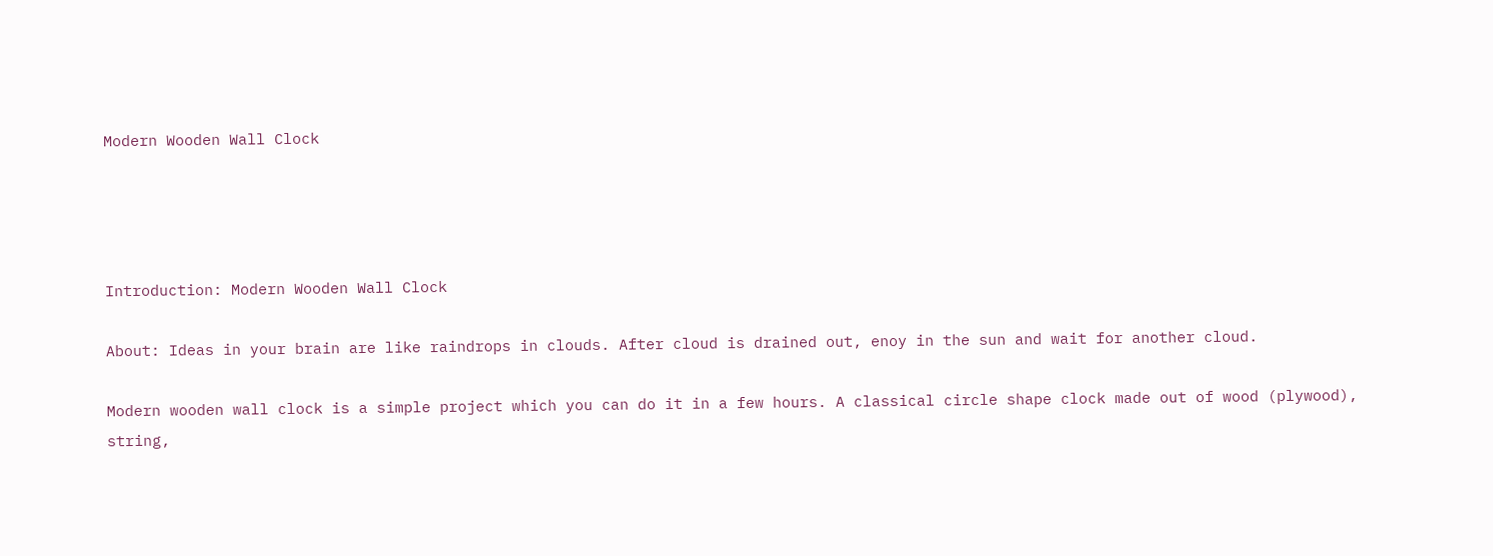Modern Wooden Wall Clock




Introduction: Modern Wooden Wall Clock

About: Ideas in your brain are like raindrops in clouds. After cloud is drained out, enoy in the sun and wait for another cloud.

Modern wooden wall clock is a simple project which you can do it in a few hours. A classical circle shape clock made out of wood (plywood), string,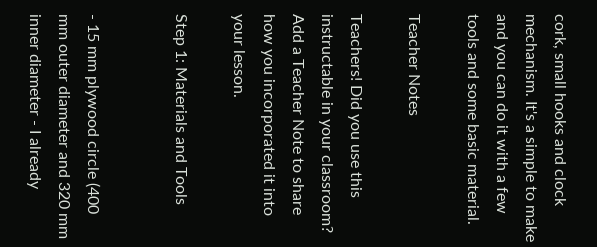cork, small hooks and clock mechanism. It's a simple to make and you can do it with a few tools and some basic material.

Teacher Notes

Teachers! Did you use this instructable in your classroom?
Add a Teacher Note to share how you incorporated it into your lesson.

Step 1: Materials and Tools


- 15 mm plywood circle (400 mm outer diameter and 320 mm inner diameter - I already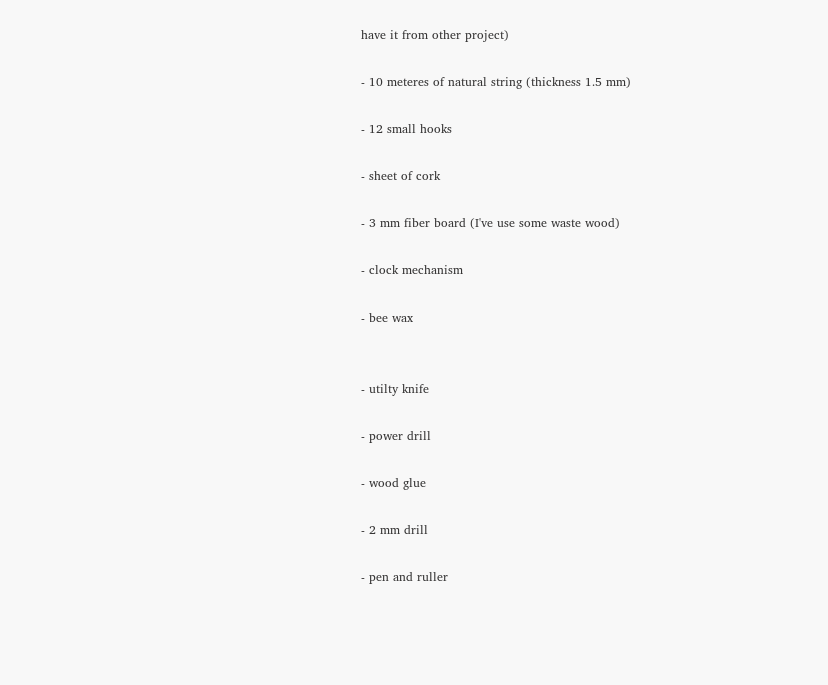have it from other project)

- 10 meteres of natural string (thickness 1.5 mm)

- 12 small hooks

- sheet of cork

- 3 mm fiber board (I've use some waste wood)

- clock mechanism

- bee wax


- utilty knife

- power drill

- wood glue

- 2 mm drill

- pen and ruller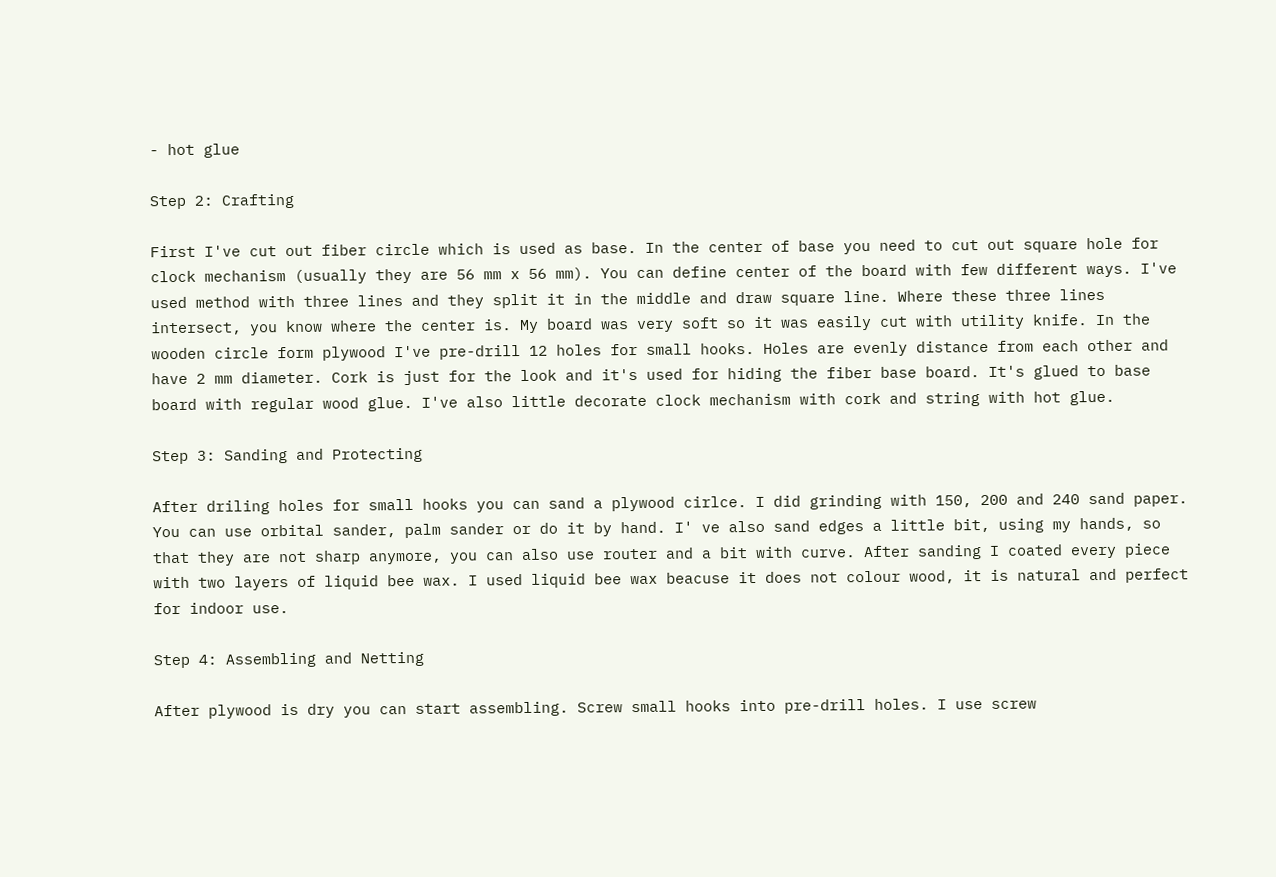- hot glue

Step 2: Crafting

First I've cut out fiber circle which is used as base. In the center of base you need to cut out square hole for clock mechanism (usually they are 56 mm x 56 mm). You can define center of the board with few different ways. I've used method with three lines and they split it in the middle and draw square line. Where these three lines intersect, you know where the center is. My board was very soft so it was easily cut with utility knife. In the wooden circle form plywood I've pre-drill 12 holes for small hooks. Holes are evenly distance from each other and have 2 mm diameter. Cork is just for the look and it's used for hiding the fiber base board. It's glued to base board with regular wood glue. I've also little decorate clock mechanism with cork and string with hot glue.

Step 3: Sanding and Protecting

After driling holes for small hooks you can sand a plywood cirlce. I did grinding with 150, 200 and 240 sand paper. You can use orbital sander, palm sander or do it by hand. I' ve also sand edges a little bit, using my hands, so that they are not sharp anymore, you can also use router and a bit with curve. After sanding I coated every piece with two layers of liquid bee wax. I used liquid bee wax beacuse it does not colour wood, it is natural and perfect for indoor use.

Step 4: Assembling and Netting

After plywood is dry you can start assembling. Screw small hooks into pre-drill holes. I use screw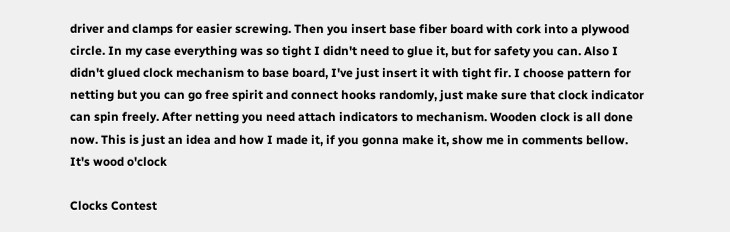driver and clamps for easier screwing. Then you insert base fiber board with cork into a plywood circle. In my case everything was so tight I didn't need to glue it, but for safety you can. Also I didn't glued clock mechanism to base board, I've just insert it with tight fir. I choose pattern for netting but you can go free spirit and connect hooks randomly, just make sure that clock indicator can spin freely. After netting you need attach indicators to mechanism. Wooden clock is all done now. This is just an idea and how I made it, if you gonna make it, show me in comments bellow. It's wood o'clock

Clocks Contest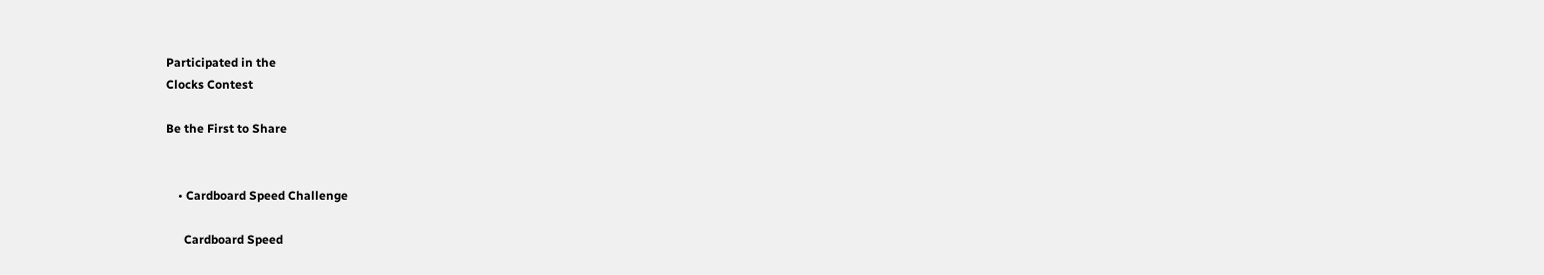Participated in the
Clocks Contest

Be the First to Share


    • Cardboard Speed Challenge

      Cardboard Speed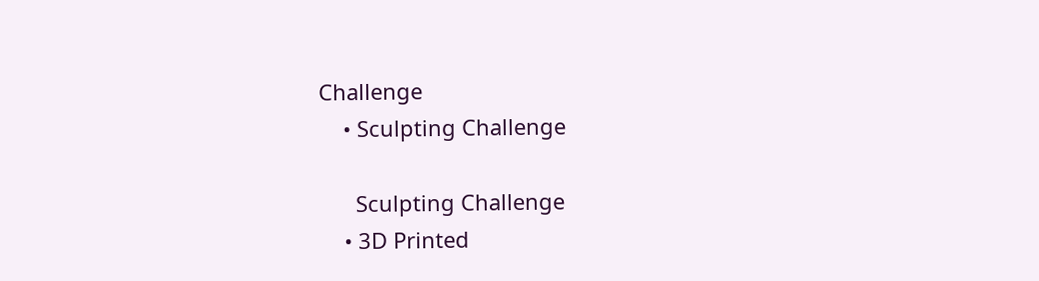Challenge
    • Sculpting Challenge

      Sculpting Challenge
    • 3D Printed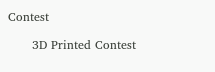Contest

      3D Printed Contest